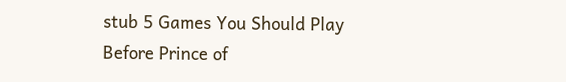stub 5 Games You Should Play Before Prince of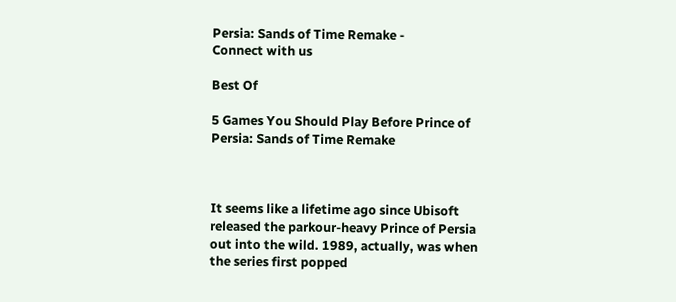Persia: Sands of Time Remake -
Connect with us

Best Of

5 Games You Should Play Before Prince of Persia: Sands of Time Remake



It seems like a lifetime ago since Ubisoft released the parkour-heavy Prince of Persia out into the wild. 1989, actually, was when the series first popped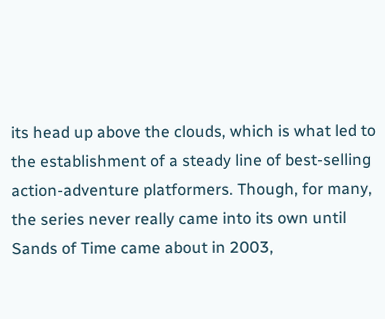its head up above the clouds, which is what led to the establishment of a steady line of best-selling action-adventure platformers. Though, for many, the series never really came into its own until Sands of Time came about in 2003,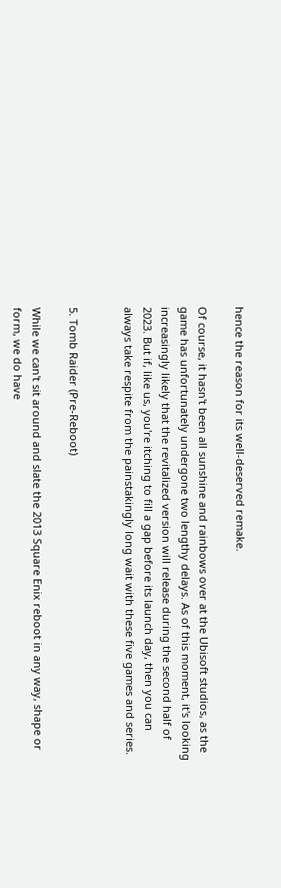hence the reason for its well-deserved remake.

Of course, it hasn't been all sunshine and rainbows over at the Ubisoft studios, as the game has unfortunately undergone two lengthy delays. As of this moment, it's looking increasingly likely that the revitalized version will release during the second half of 2023. But if, like us, you're itching to fill a gap before its launch day, then you can always take respite from the painstakingly long wait with these five games and series.


5. Tomb Raider (Pre-Reboot)

While we can't sit around and slate the 2013 Square Enix reboot in any way, shape or form, we do have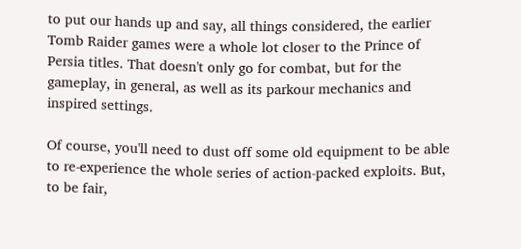to put our hands up and say, all things considered, the earlier Tomb Raider games were a whole lot closer to the Prince of Persia titles. That doesn't only go for combat, but for the gameplay, in general, as well as its parkour mechanics and inspired settings.

Of course, you'll need to dust off some old equipment to be able to re-experience the whole series of action-packed exploits. But, to be fair,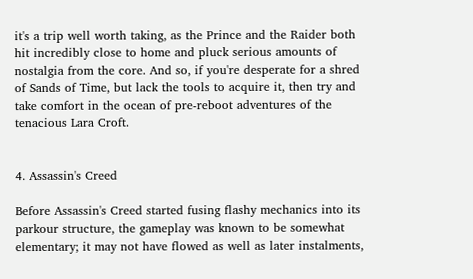it's a trip well worth taking, as the Prince and the Raider both hit incredibly close to home and pluck serious amounts of nostalgia from the core. And so, if you're desperate for a shred of Sands of Time, but lack the tools to acquire it, then try and take comfort in the ocean of pre-reboot adventures of the tenacious Lara Croft.


4. Assassin's Creed

Before Assassin's Creed started fusing flashy mechanics into its parkour structure, the gameplay was known to be somewhat elementary; it may not have flowed as well as later instalments,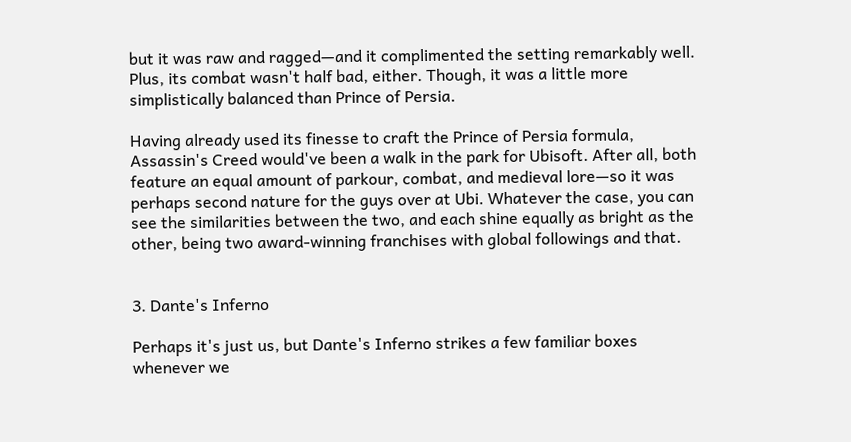but it was raw and ragged—and it complimented the setting remarkably well. Plus, its combat wasn't half bad, either. Though, it was a little more simplistically balanced than Prince of Persia.

Having already used its finesse to craft the Prince of Persia formula, Assassin's Creed would've been a walk in the park for Ubisoft. After all, both feature an equal amount of parkour, combat, and medieval lore—so it was perhaps second nature for the guys over at Ubi. Whatever the case, you can see the similarities between the two, and each shine equally as bright as the other, being two award-winning franchises with global followings and that.


3. Dante's Inferno

Perhaps it's just us, but Dante's Inferno strikes a few familiar boxes whenever we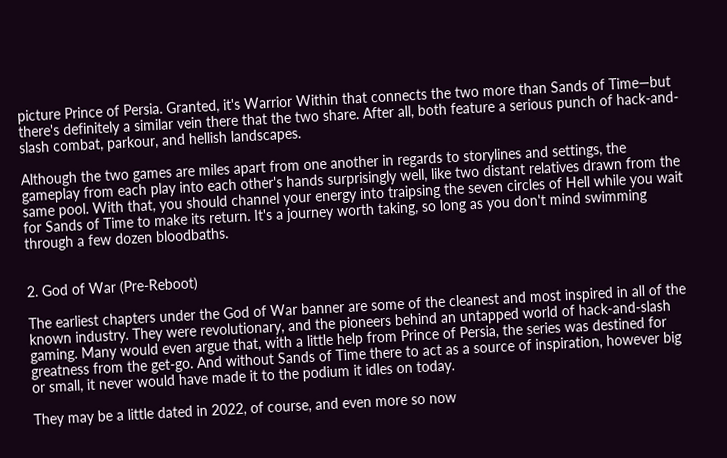picture Prince of Persia. Granted, it's Warrior Within that connects the two more than Sands of Time—but there's definitely a similar vein there that the two share. After all, both feature a serious punch of hack-and-slash combat, parkour, and hellish landscapes.

Although the two games are miles apart from one another in regards to storylines and settings, the gameplay from each play into each other's hands surprisingly well, like two distant relatives drawn from the same pool. With that, you should channel your energy into traipsing the seven circles of Hell while you wait for Sands of Time to make its return. It's a journey worth taking, so long as you don't mind swimming through a few dozen bloodbaths.


2. God of War (Pre-Reboot)

The earliest chapters under the God of War banner are some of the cleanest and most inspired in all of the known industry. They were revolutionary, and the pioneers behind an untapped world of hack-and-slash gaming. Many would even argue that, with a little help from Prince of Persia, the series was destined for greatness from the get-go. And without Sands of Time there to act as a source of inspiration, however big or small, it never would have made it to the podium it idles on today.

They may be a little dated in 2022, of course, and even more so now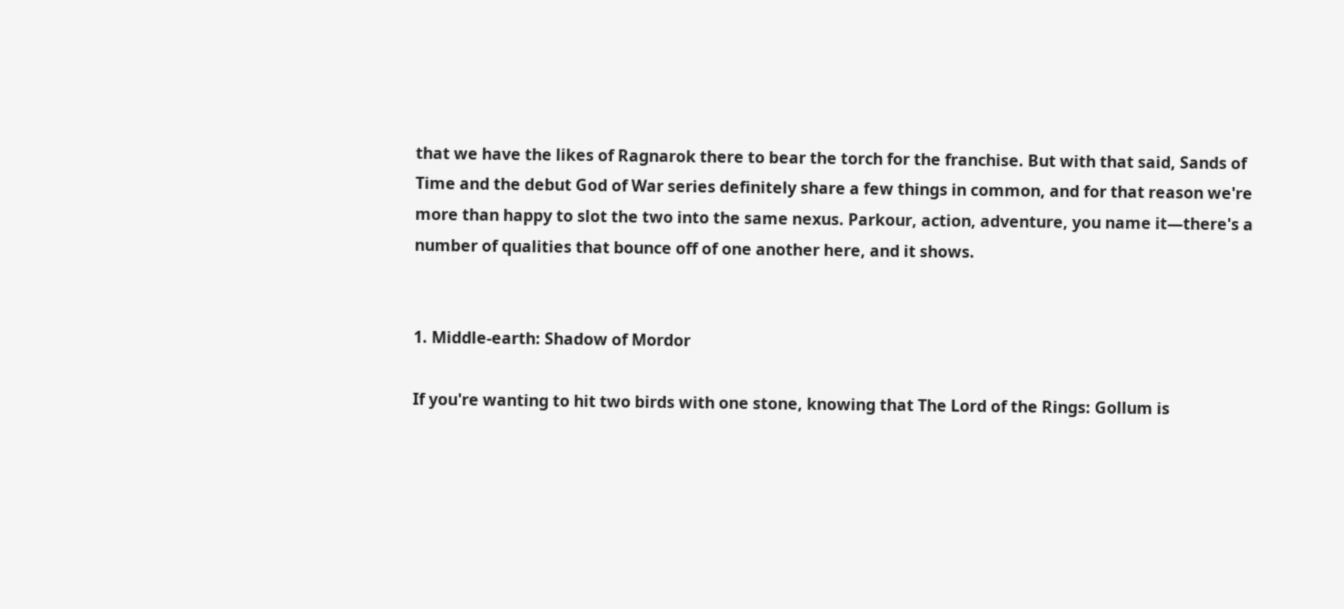that we have the likes of Ragnarok there to bear the torch for the franchise. But with that said, Sands of Time and the debut God of War series definitely share a few things in common, and for that reason we're more than happy to slot the two into the same nexus. Parkour, action, adventure, you name it—there's a number of qualities that bounce off of one another here, and it shows.


1. Middle-earth: Shadow of Mordor

If you're wanting to hit two birds with one stone, knowing that The Lord of the Rings: Gollum is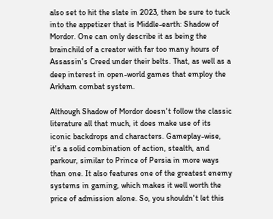also set to hit the slate in 2023, then be sure to tuck into the appetizer that is Middle-earth: Shadow of Mordor. One can only describe it as being the brainchild of a creator with far too many hours of Assassin's Creed under their belts. That, as well as a deep interest in open-world games that employ the Arkham combat system.

Although Shadow of Mordor doesn't follow the classic literature all that much, it does make use of its iconic backdrops and characters. Gameplay-wise, it's a solid combination of action, stealth, and parkour, similar to Prince of Persia in more ways than one. It also features one of the greatest enemy systems in gaming, which makes it well worth the price of admission alone. So, you shouldn't let this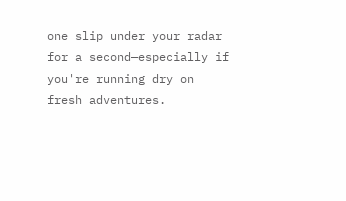one slip under your radar for a second—especially if you're running dry on fresh adventures.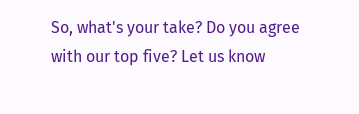So, what's your take? Do you agree with our top five? Let us know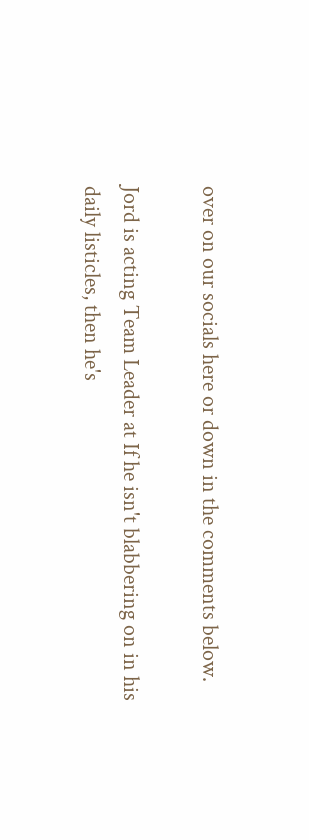over on our socials here or down in the comments below.

Jord is acting Team Leader at If he isn't blabbering on in his daily listicles, then he's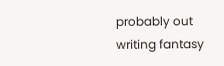probably out writing fantasy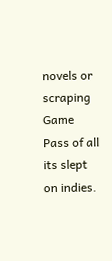novels or scraping Game Pass of all its slept on indies.